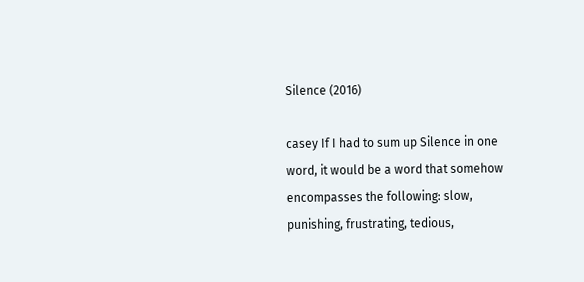Silence (2016)

casey If I had to sum up Silence in one word, it would be a word that somehow encompasses the following: slow, punishing, frustrating, tedious,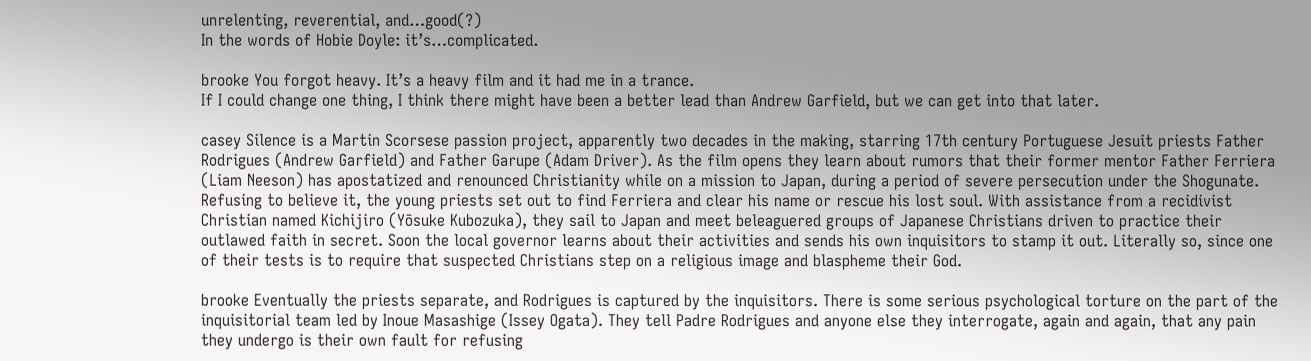unrelenting, reverential, and…good(?)
In the words of Hobie Doyle: it’s…complicated.

brooke You forgot heavy. It’s a heavy film and it had me in a trance.
If I could change one thing, I think there might have been a better lead than Andrew Garfield, but we can get into that later.

casey Silence is a Martin Scorsese passion project, apparently two decades in the making, starring 17th century Portuguese Jesuit priests Father Rodrigues (Andrew Garfield) and Father Garupe (Adam Driver). As the film opens they learn about rumors that their former mentor Father Ferriera (Liam Neeson) has apostatized and renounced Christianity while on a mission to Japan, during a period of severe persecution under the Shogunate. Refusing to believe it, the young priests set out to find Ferriera and clear his name or rescue his lost soul. With assistance from a recidivist Christian named Kichijiro (Yōsuke Kubozuka), they sail to Japan and meet beleaguered groups of Japanese Christians driven to practice their outlawed faith in secret. Soon the local governor learns about their activities and sends his own inquisitors to stamp it out. Literally so, since one of their tests is to require that suspected Christians step on a religious image and blaspheme their God.

brooke Eventually the priests separate, and Rodrigues is captured by the inquisitors. There is some serious psychological torture on the part of the inquisitorial team led by Inoue Masashige (Issey Ogata). They tell Padre Rodrigues and anyone else they interrogate, again and again, that any pain they undergo is their own fault for refusing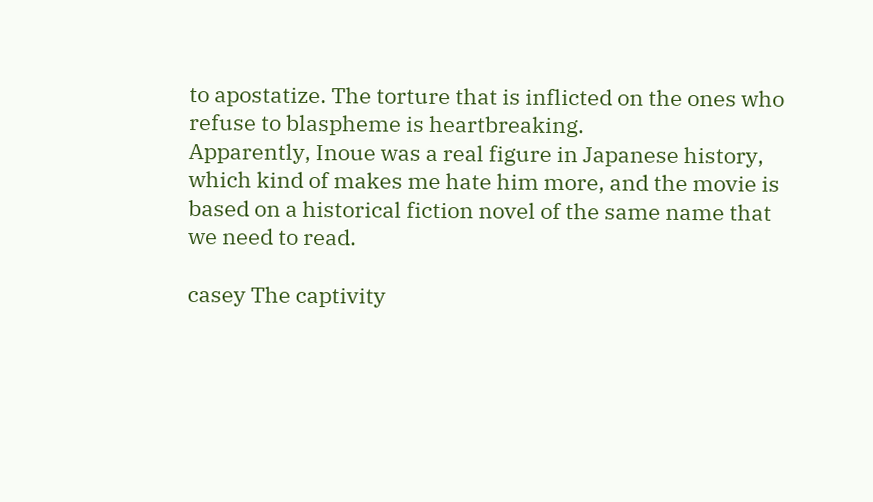to apostatize. The torture that is inflicted on the ones who refuse to blaspheme is heartbreaking.
Apparently, Inoue was a real figure in Japanese history, which kind of makes me hate him more, and the movie is based on a historical fiction novel of the same name that we need to read.

casey The captivity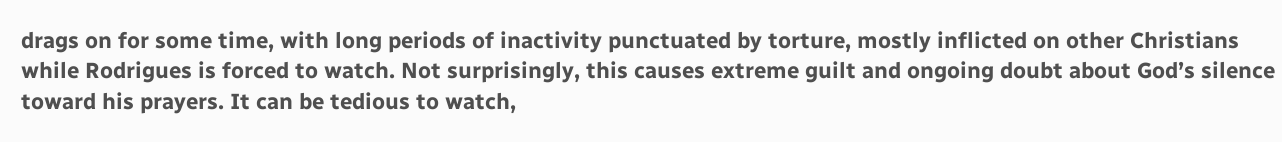drags on for some time, with long periods of inactivity punctuated by torture, mostly inflicted on other Christians while Rodrigues is forced to watch. Not surprisingly, this causes extreme guilt and ongoing doubt about God’s silence toward his prayers. It can be tedious to watch,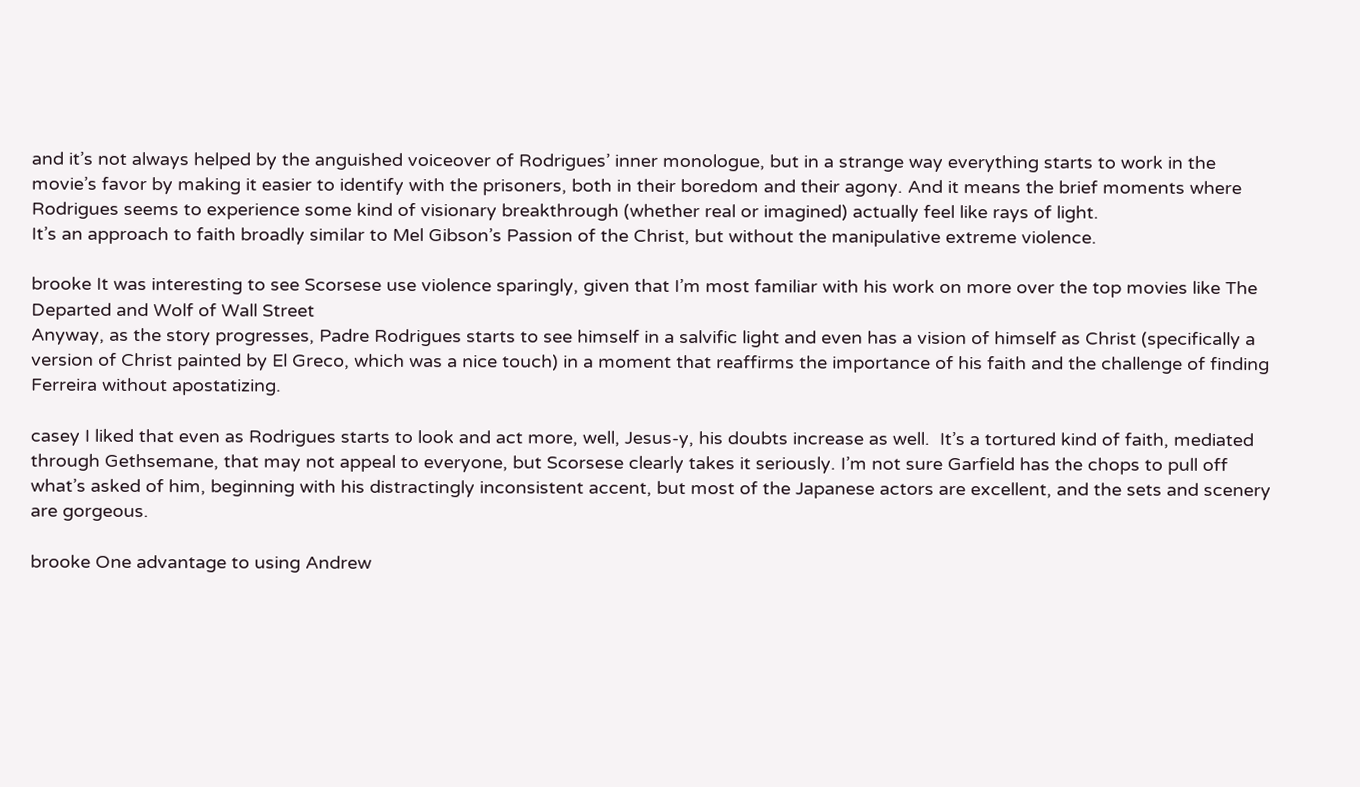and it’s not always helped by the anguished voiceover of Rodrigues’ inner monologue, but in a strange way everything starts to work in the movie’s favor by making it easier to identify with the prisoners, both in their boredom and their agony. And it means the brief moments where Rodrigues seems to experience some kind of visionary breakthrough (whether real or imagined) actually feel like rays of light.
It’s an approach to faith broadly similar to Mel Gibson’s Passion of the Christ, but without the manipulative extreme violence.

brooke It was interesting to see Scorsese use violence sparingly, given that I’m most familiar with his work on more over the top movies like The Departed and Wolf of Wall Street
Anyway, as the story progresses, Padre Rodrigues starts to see himself in a salvific light and even has a vision of himself as Christ (specifically a version of Christ painted by El Greco, which was a nice touch) in a moment that reaffirms the importance of his faith and the challenge of finding Ferreira without apostatizing.

casey I liked that even as Rodrigues starts to look and act more, well, Jesus-y, his doubts increase as well.  It’s a tortured kind of faith, mediated through Gethsemane, that may not appeal to everyone, but Scorsese clearly takes it seriously. I’m not sure Garfield has the chops to pull off what’s asked of him, beginning with his distractingly inconsistent accent, but most of the Japanese actors are excellent, and the sets and scenery are gorgeous.

brooke One advantage to using Andrew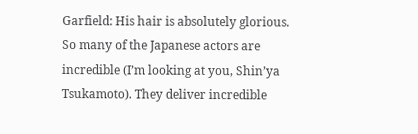Garfield: His hair is absolutely glorious.
So many of the Japanese actors are incredible (I’m looking at you, Shin’ya Tsukamoto). They deliver incredible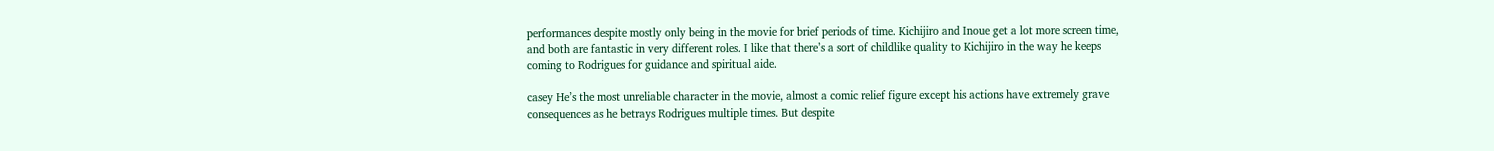performances despite mostly only being in the movie for brief periods of time. Kichijiro and Inoue get a lot more screen time, and both are fantastic in very different roles. I like that there’s a sort of childlike quality to Kichijiro in the way he keeps coming to Rodrigues for guidance and spiritual aide.

casey He’s the most unreliable character in the movie, almost a comic relief figure except his actions have extremely grave consequences as he betrays Rodrigues multiple times. But despite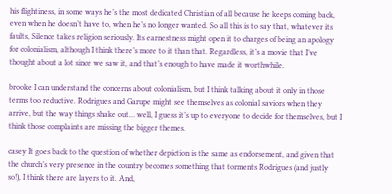his flightiness, in some ways he’s the most dedicated Christian of all because he keeps coming back, even when he doesn’t have to, when he’s no longer wanted. So all this is to say that, whatever its faults, Silence takes religion seriously. Its earnestness might open it to charges of being an apology for colonialism, although I think there’s more to it than that. Regardless, it’s a movie that I’ve thought about a lot since we saw it, and that’s enough to have made it worthwhile.

brooke I can understand the concerns about colonialism, but I think talking about it only in those terms too reductive. Rodrigues and Garupe might see themselves as colonial saviors when they arrive, but the way things shake out… well, I guess it’s up to everyone to decide for themselves, but I think those complaints are missing the bigger themes.

casey It goes back to the question of whether depiction is the same as endorsement, and given that the church’s very presence in the country becomes something that torments Rodrigues (and justly so!), I think there are layers to it. And,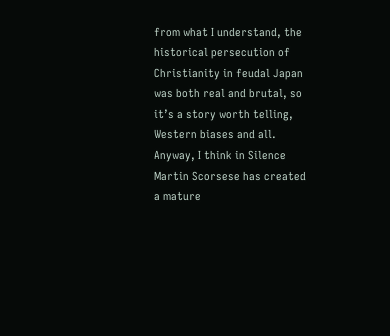from what I understand, the historical persecution of Christianity in feudal Japan was both real and brutal, so it’s a story worth telling, Western biases and all. Anyway, I think in Silence Martin Scorsese has created a mature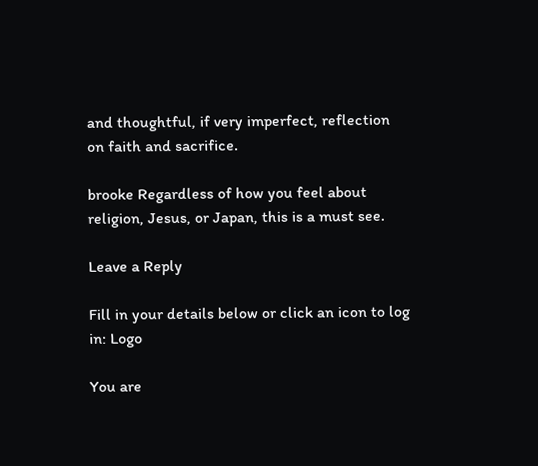and thoughtful, if very imperfect, reflection on faith and sacrifice.

brooke Regardless of how you feel about religion, Jesus, or Japan, this is a must see.

Leave a Reply

Fill in your details below or click an icon to log in: Logo

You are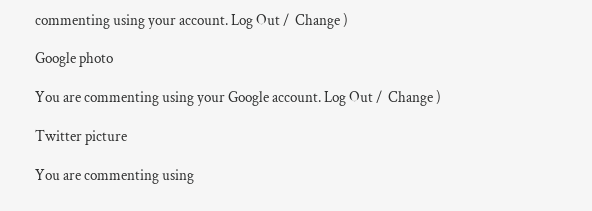commenting using your account. Log Out /  Change )

Google photo

You are commenting using your Google account. Log Out /  Change )

Twitter picture

You are commenting using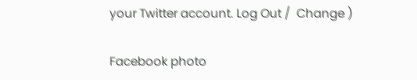your Twitter account. Log Out /  Change )

Facebook photo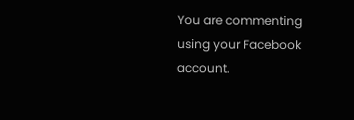You are commenting using your Facebook account.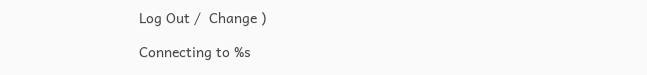Log Out /  Change )

Connecting to %s